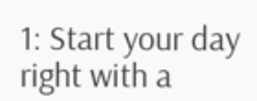1: Start your day right with a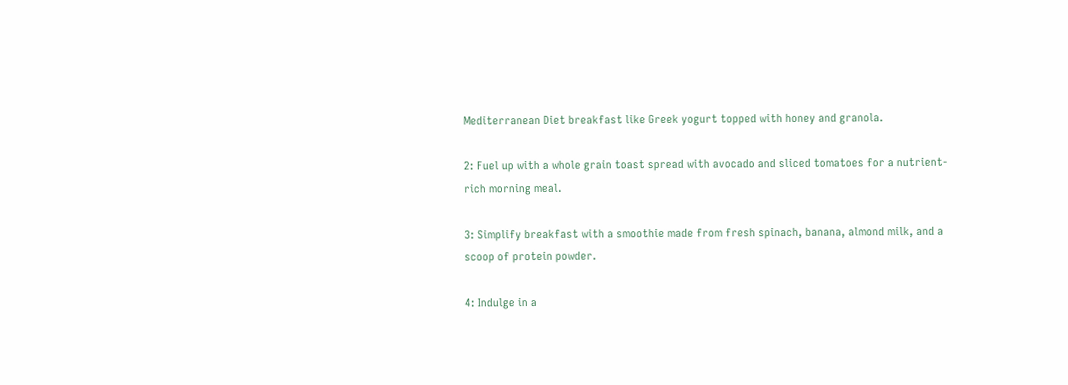Mediterranean Diet breakfast like Greek yogurt topped with honey and granola.

2: Fuel up with a whole grain toast spread with avocado and sliced tomatoes for a nutrient-rich morning meal.

3: Simplify breakfast with a smoothie made from fresh spinach, banana, almond milk, and a scoop of protein powder.

4: Indulge in a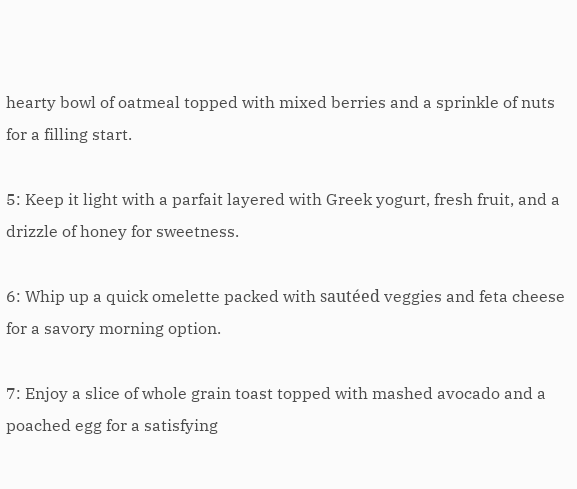hearty bowl of oatmeal topped with mixed berries and a sprinkle of nuts for a filling start.

5: Keep it light with a parfait layered with Greek yogurt, fresh fruit, and a drizzle of honey for sweetness.

6: Whip up a quick omelette packed with sautéed veggies and feta cheese for a savory morning option.

7: Enjoy a slice of whole grain toast topped with mashed avocado and a poached egg for a satisfying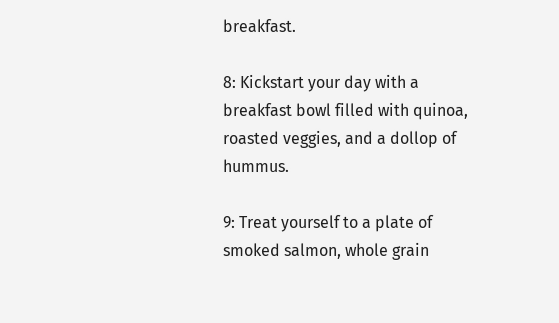breakfast.

8: Kickstart your day with a breakfast bowl filled with quinoa, roasted veggies, and a dollop of hummus.

9: Treat yourself to a plate of smoked salmon, whole grain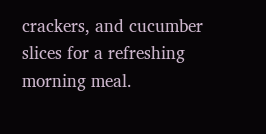crackers, and cucumber slices for a refreshing morning meal.